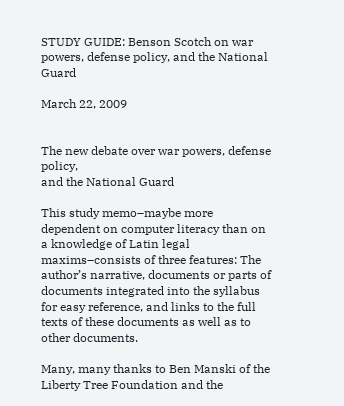STUDY GUIDE: Benson Scotch on war powers, defense policy, and the National Guard

March 22, 2009


The new debate over war powers, defense policy,
and the National Guard

This study memo–maybe more dependent on computer literacy than on a knowledge of Latin legal maxims–consists of three features: The author’s narrative, documents or parts of documents integrated into the syllabus for easy reference, and links to the full texts of these documents as well as to other documents.

Many, many thanks to Ben Manski of the Liberty Tree Foundation and the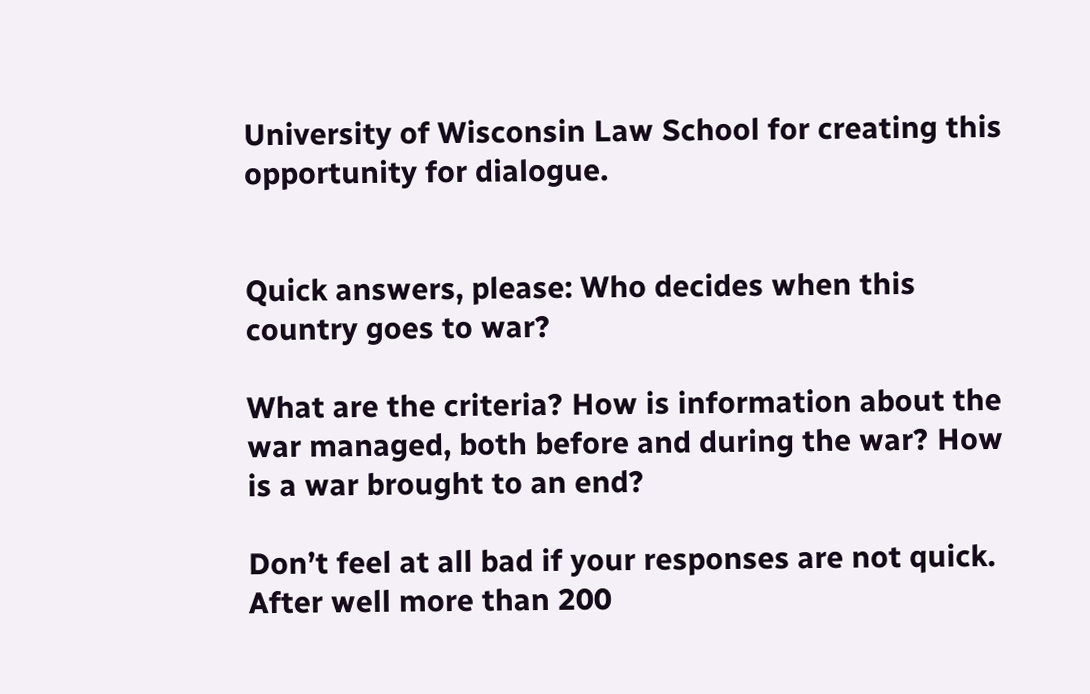University of Wisconsin Law School for creating this opportunity for dialogue.


Quick answers, please: Who decides when this country goes to war?

What are the criteria? How is information about the war managed, both before and during the war? How is a war brought to an end?

Don’t feel at all bad if your responses are not quick. After well more than 200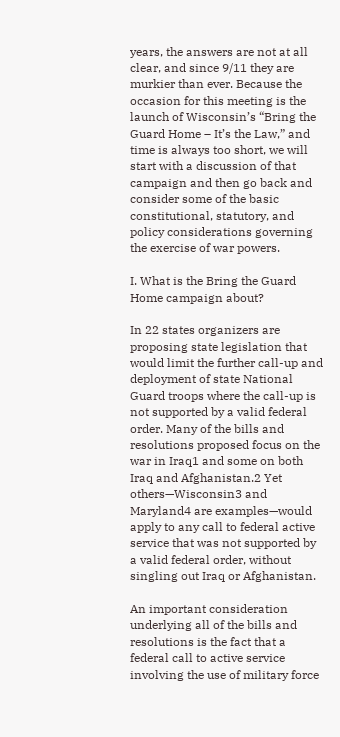years, the answers are not at all clear, and since 9/11 they are murkier than ever. Because the occasion for this meeting is the launch of Wisconsin’s “Bring the Guard Home – It’s the Law,” and time is always too short, we will start with a discussion of that campaign and then go back and consider some of the basic constitutional, statutory, and policy considerations governing the exercise of war powers.

I. What is the Bring the Guard Home campaign about?

In 22 states organizers are proposing state legislation that would limit the further call-up and deployment of state National Guard troops where the call-up is not supported by a valid federal order. Many of the bills and resolutions proposed focus on the war in Iraq1 and some on both Iraq and Afghanistan.2 Yet others—Wisconsin3 and Maryland4 are examples—would apply to any call to federal active service that was not supported by a valid federal order, without singling out Iraq or Afghanistan.

An important consideration underlying all of the bills and resolutions is the fact that a federal call to active service involving the use of military force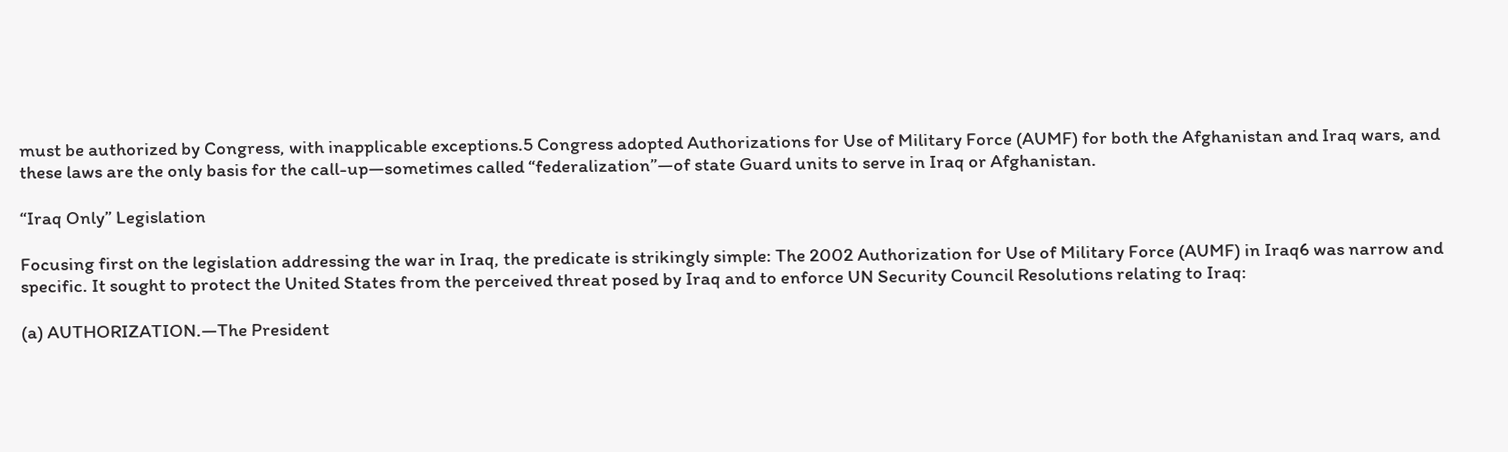must be authorized by Congress, with inapplicable exceptions.5 Congress adopted Authorizations for Use of Military Force (AUMF) for both the Afghanistan and Iraq wars, and these laws are the only basis for the call-up—sometimes called “federalization”—of state Guard units to serve in Iraq or Afghanistan.

“Iraq Only” Legislation

Focusing first on the legislation addressing the war in Iraq, the predicate is strikingly simple: The 2002 Authorization for Use of Military Force (AUMF) in Iraq6 was narrow and specific. It sought to protect the United States from the perceived threat posed by Iraq and to enforce UN Security Council Resolutions relating to Iraq:

(a) AUTHORIZATION.—The President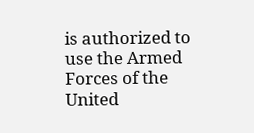is authorized to use the Armed Forces of the United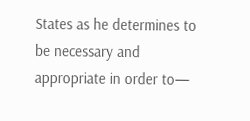States as he determines to be necessary and appropriate in order to—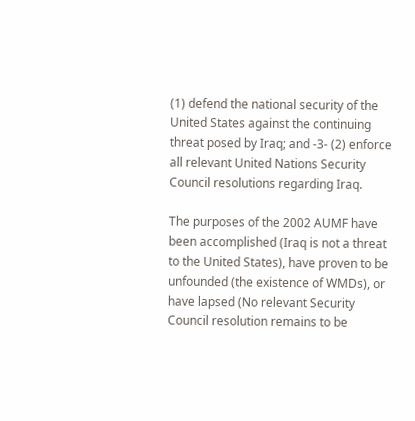(1) defend the national security of the United States against the continuing threat posed by Iraq; and -3- (2) enforce all relevant United Nations Security Council resolutions regarding Iraq.

The purposes of the 2002 AUMF have been accomplished (Iraq is not a threat to the United States), have proven to be unfounded (the existence of WMDs), or have lapsed (No relevant Security Council resolution remains to be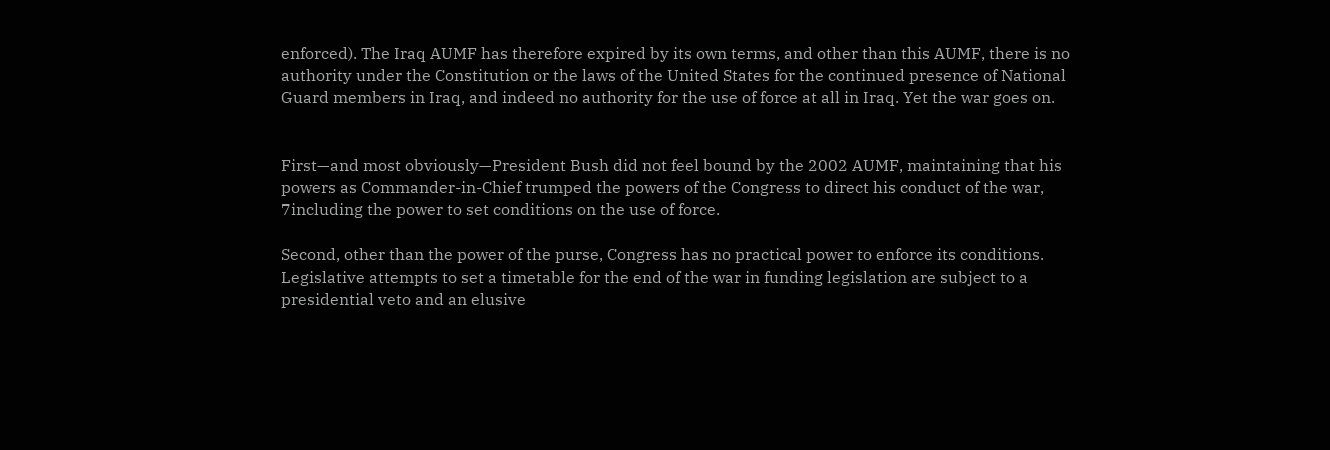enforced). The Iraq AUMF has therefore expired by its own terms, and other than this AUMF, there is no authority under the Constitution or the laws of the United States for the continued presence of National Guard members in Iraq, and indeed no authority for the use of force at all in Iraq. Yet the war goes on.


First—and most obviously—President Bush did not feel bound by the 2002 AUMF, maintaining that his powers as Commander-in-Chief trumped the powers of the Congress to direct his conduct of the war, 7including the power to set conditions on the use of force.

Second, other than the power of the purse, Congress has no practical power to enforce its conditions. Legislative attempts to set a timetable for the end of the war in funding legislation are subject to a presidential veto and an elusive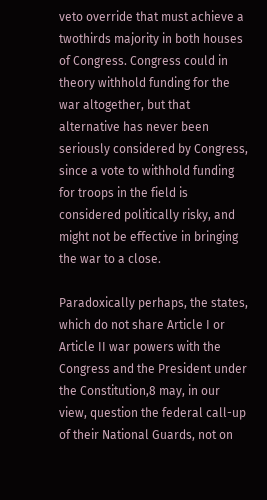veto override that must achieve a twothirds majority in both houses of Congress. Congress could in theory withhold funding for the war altogether, but that alternative has never been seriously considered by Congress, since a vote to withhold funding for troops in the field is considered politically risky, and might not be effective in bringing the war to a close.

Paradoxically perhaps, the states, which do not share Article I or Article II war powers with the Congress and the President under the Constitution,8 may, in our view, question the federal call-up of their National Guards, not on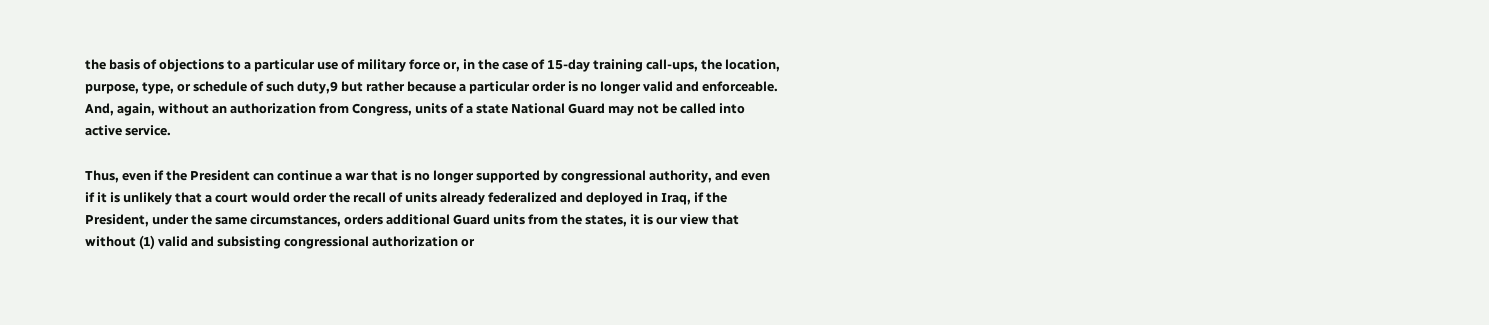the basis of objections to a particular use of military force or, in the case of 15-day training call-ups, the location, purpose, type, or schedule of such duty,9 but rather because a particular order is no longer valid and enforceable. And, again, without an authorization from Congress, units of a state National Guard may not be called into active service.

Thus, even if the President can continue a war that is no longer supported by congressional authority, and even if it is unlikely that a court would order the recall of units already federalized and deployed in Iraq, if the President, under the same circumstances, orders additional Guard units from the states, it is our view that without (1) valid and subsisting congressional authorization or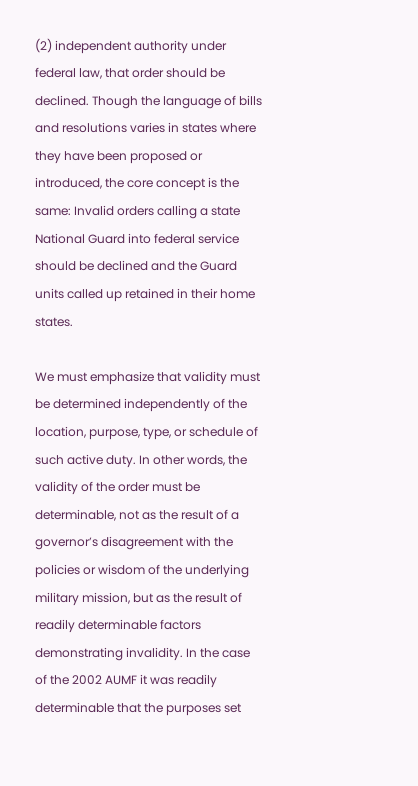(2) independent authority under federal law, that order should be declined. Though the language of bills and resolutions varies in states where they have been proposed or introduced, the core concept is the same: Invalid orders calling a state National Guard into federal service should be declined and the Guard units called up retained in their home states.

We must emphasize that validity must be determined independently of the location, purpose, type, or schedule of such active duty. In other words, the validity of the order must be determinable, not as the result of a governor’s disagreement with the policies or wisdom of the underlying military mission, but as the result of readily determinable factors demonstrating invalidity. In the case of the 2002 AUMF it was readily determinable that the purposes set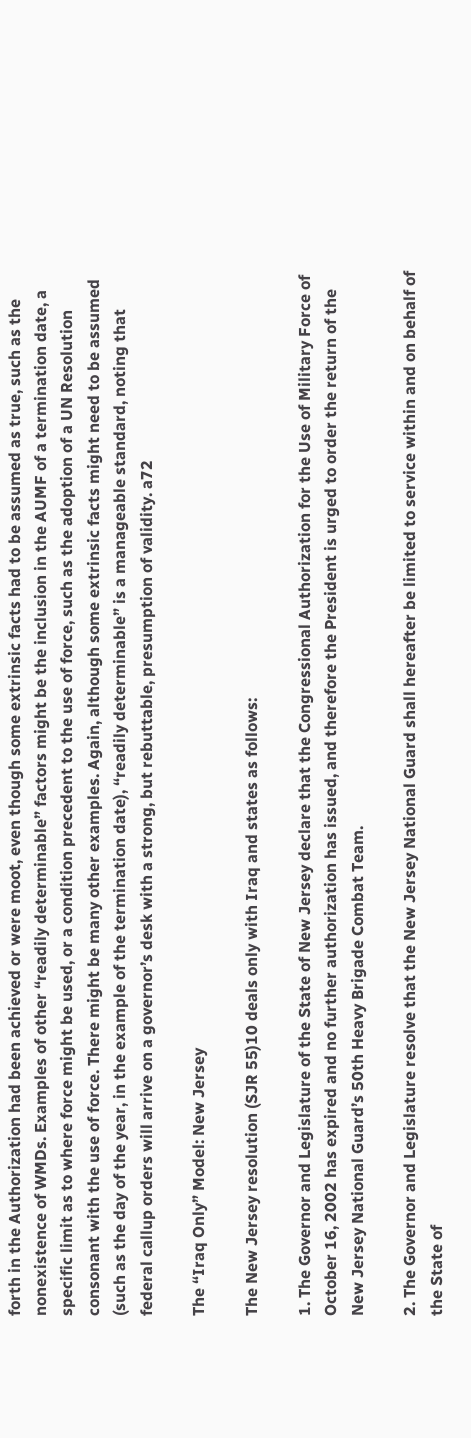forth in the Authorization had been achieved or were moot, even though some extrinsic facts had to be assumed as true, such as the nonexistence of WMDs. Examples of other “readily determinable” factors might be the inclusion in the AUMF of a termination date, a specific limit as to where force might be used, or a condition precedent to the use of force, such as the adoption of a UN Resolution consonant with the use of force. There might be many other examples. Again, although some extrinsic facts might need to be assumed (such as the day of the year, in the example of the termination date), “readily determinable” is a manageable standard, noting that federal callup orders will arrive on a governor’s desk with a strong, but rebuttable, presumption of validity. a72

The “Iraq Only” Model: New Jersey

The New Jersey resolution (SJR 55)10 deals only with Iraq and states as follows:

1. The Governor and Legislature of the State of New Jersey declare that the Congressional Authorization for the Use of Military Force of October 16, 2002 has expired and no further authorization has issued, and therefore the President is urged to order the return of the New Jersey National Guard’s 50th Heavy Brigade Combat Team.

2. The Governor and Legislature resolve that the New Jersey National Guard shall hereafter be limited to service within and on behalf of the State of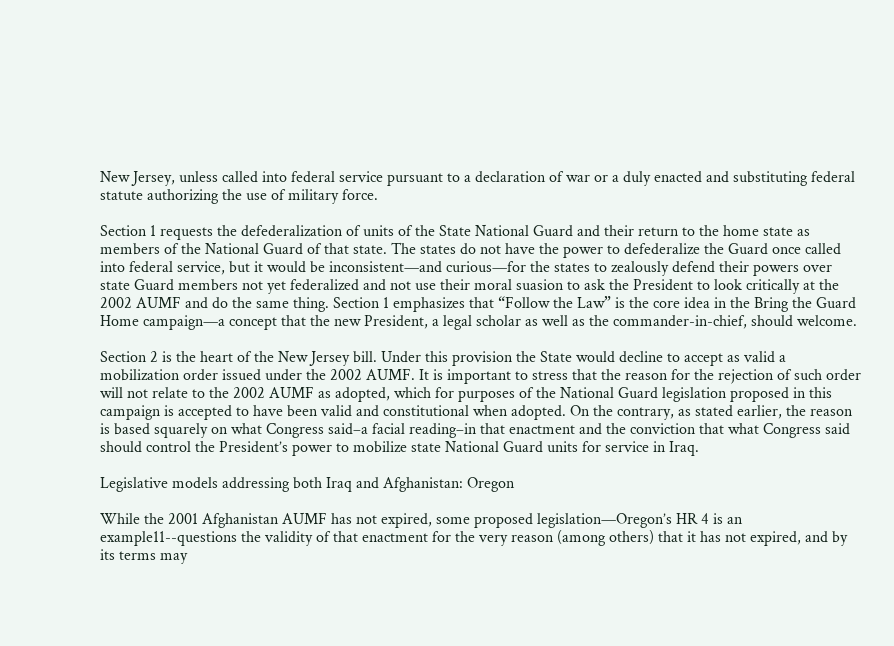New Jersey, unless called into federal service pursuant to a declaration of war or a duly enacted and substituting federal statute authorizing the use of military force.

Section 1 requests the defederalization of units of the State National Guard and their return to the home state as members of the National Guard of that state. The states do not have the power to defederalize the Guard once called into federal service, but it would be inconsistent—and curious—for the states to zealously defend their powers over state Guard members not yet federalized and not use their moral suasion to ask the President to look critically at the 2002 AUMF and do the same thing. Section 1 emphasizes that “Follow the Law” is the core idea in the Bring the Guard Home campaign—a concept that the new President, a legal scholar as well as the commander-in-chief, should welcome.

Section 2 is the heart of the New Jersey bill. Under this provision the State would decline to accept as valid a mobilization order issued under the 2002 AUMF. It is important to stress that the reason for the rejection of such order will not relate to the 2002 AUMF as adopted, which for purposes of the National Guard legislation proposed in this campaign is accepted to have been valid and constitutional when adopted. On the contrary, as stated earlier, the reason is based squarely on what Congress said–a facial reading–in that enactment and the conviction that what Congress said should control the President’s power to mobilize state National Guard units for service in Iraq.

Legislative models addressing both Iraq and Afghanistan: Oregon

While the 2001 Afghanistan AUMF has not expired, some proposed legislation—Oregon’s HR 4 is an example11--questions the validity of that enactment for the very reason (among others) that it has not expired, and by its terms may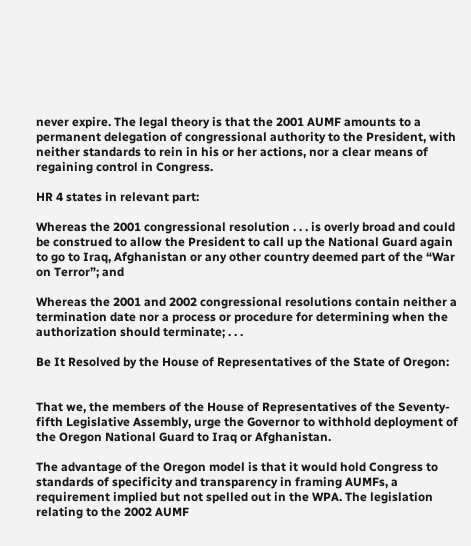never expire. The legal theory is that the 2001 AUMF amounts to a permanent delegation of congressional authority to the President, with neither standards to rein in his or her actions, nor a clear means of regaining control in Congress.

HR 4 states in relevant part:

Whereas the 2001 congressional resolution . . . is overly broad and could be construed to allow the President to call up the National Guard again to go to Iraq, Afghanistan or any other country deemed part of the “War on Terror”; and

Whereas the 2001 and 2002 congressional resolutions contain neither a termination date nor a process or procedure for determining when the authorization should terminate; . . .

Be It Resolved by the House of Representatives of the State of Oregon:


That we, the members of the House of Representatives of the Seventy-fifth Legislative Assembly, urge the Governor to withhold deployment of the Oregon National Guard to Iraq or Afghanistan.

The advantage of the Oregon model is that it would hold Congress to standards of specificity and transparency in framing AUMFs, a requirement implied but not spelled out in the WPA. The legislation relating to the 2002 AUMF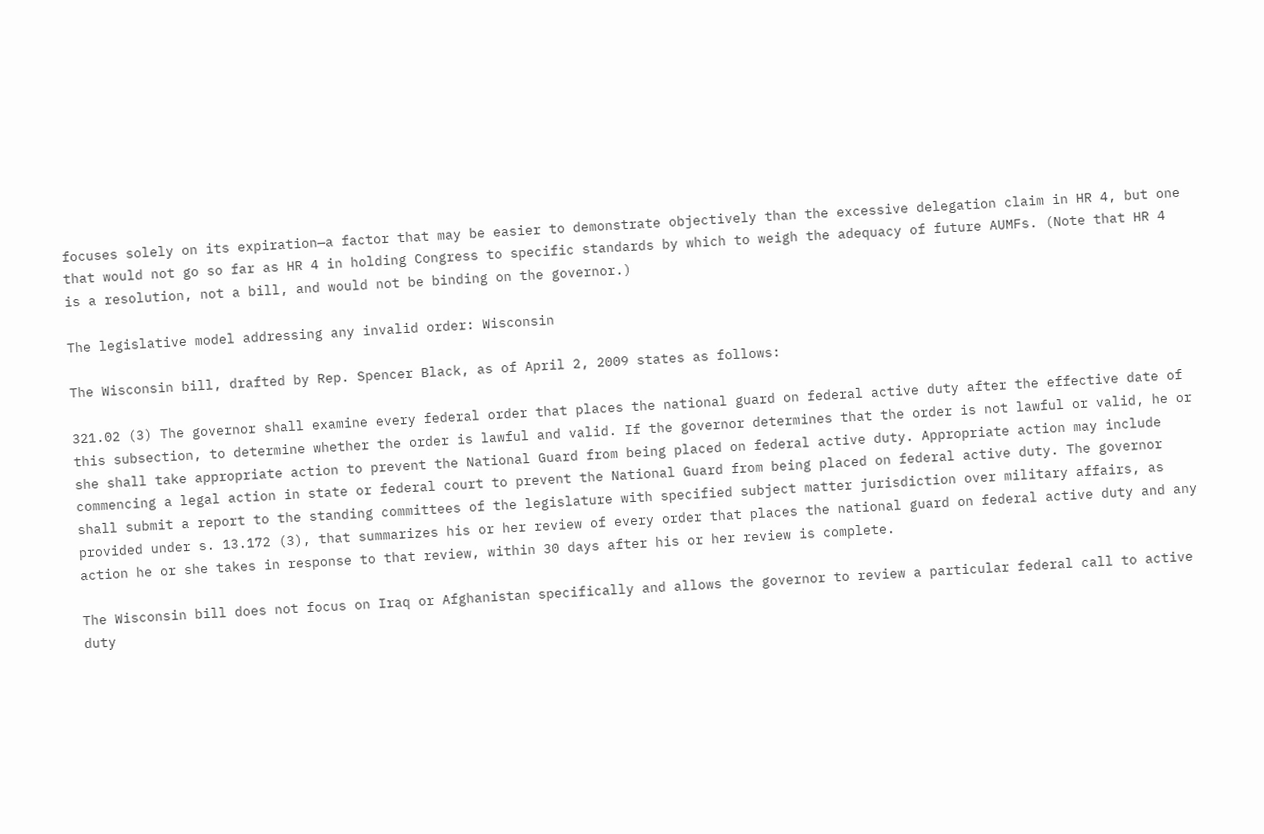focuses solely on its expiration—a factor that may be easier to demonstrate objectively than the excessive delegation claim in HR 4, but one that would not go so far as HR 4 in holding Congress to specific standards by which to weigh the adequacy of future AUMFs. (Note that HR 4 is a resolution, not a bill, and would not be binding on the governor.)

The legislative model addressing any invalid order: Wisconsin

The Wisconsin bill, drafted by Rep. Spencer Black, as of April 2, 2009 states as follows:

321.02 (3) The governor shall examine every federal order that places the national guard on federal active duty after the effective date of this subsection, to determine whether the order is lawful and valid. If the governor determines that the order is not lawful or valid, he or she shall take appropriate action to prevent the National Guard from being placed on federal active duty. Appropriate action may include commencing a legal action in state or federal court to prevent the National Guard from being placed on federal active duty. The governor shall submit a report to the standing committees of the legislature with specified subject matter jurisdiction over military affairs, as provided under s. 13.172 (3), that summarizes his or her review of every order that places the national guard on federal active duty and any action he or she takes in response to that review, within 30 days after his or her review is complete.

The Wisconsin bill does not focus on Iraq or Afghanistan specifically and allows the governor to review a particular federal call to active duty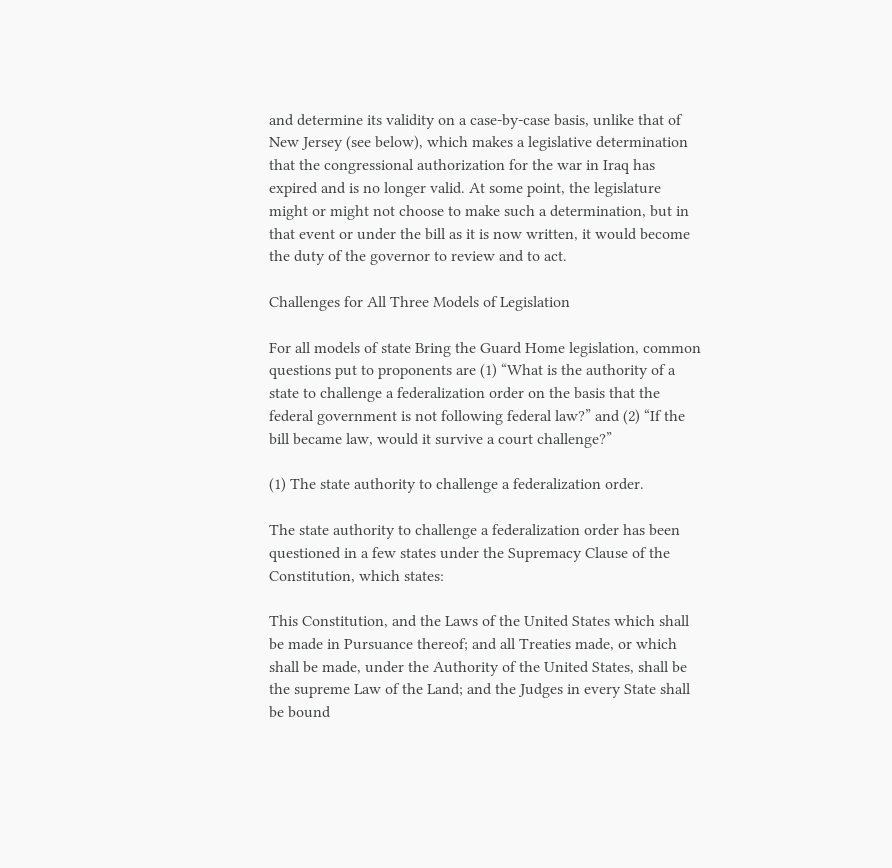and determine its validity on a case-by-case basis, unlike that of New Jersey (see below), which makes a legislative determination that the congressional authorization for the war in Iraq has expired and is no longer valid. At some point, the legislature might or might not choose to make such a determination, but in that event or under the bill as it is now written, it would become the duty of the governor to review and to act.

Challenges for All Three Models of Legislation

For all models of state Bring the Guard Home legislation, common questions put to proponents are (1) “What is the authority of a state to challenge a federalization order on the basis that the federal government is not following federal law?” and (2) “If the bill became law, would it survive a court challenge?”

(1) The state authority to challenge a federalization order.

The state authority to challenge a federalization order has been questioned in a few states under the Supremacy Clause of the Constitution, which states:

This Constitution, and the Laws of the United States which shall be made in Pursuance thereof; and all Treaties made, or which shall be made, under the Authority of the United States, shall be the supreme Law of the Land; and the Judges in every State shall be bound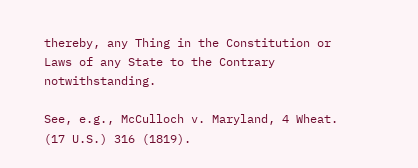thereby, any Thing in the Constitution or Laws of any State to the Contrary notwithstanding.

See, e.g., McCulloch v. Maryland, 4 Wheat. (17 U.S.) 316 (1819).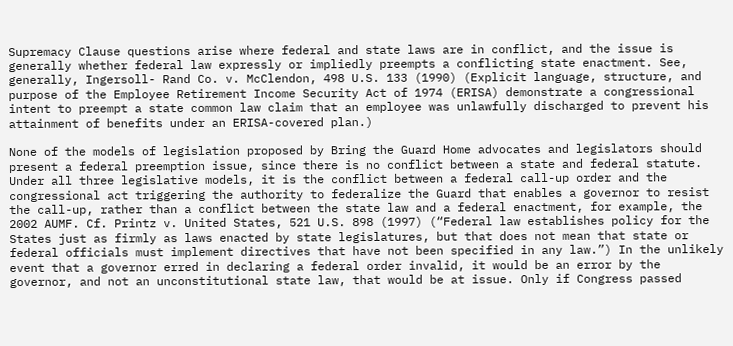Supremacy Clause questions arise where federal and state laws are in conflict, and the issue is generally whether federal law expressly or impliedly preempts a conflicting state enactment. See, generally, Ingersoll- Rand Co. v. McClendon, 498 U.S. 133 (1990) (Explicit language, structure, and purpose of the Employee Retirement Income Security Act of 1974 (ERISA) demonstrate a congressional intent to preempt a state common law claim that an employee was unlawfully discharged to prevent his attainment of benefits under an ERISA-covered plan.)

None of the models of legislation proposed by Bring the Guard Home advocates and legislators should present a federal preemption issue, since there is no conflict between a state and federal statute. Under all three legislative models, it is the conflict between a federal call-up order and the congressional act triggering the authority to federalize the Guard that enables a governor to resist the call-up, rather than a conflict between the state law and a federal enactment, for example, the 2002 AUMF. Cf. Printz v. United States, 521 U.S. 898 (1997) (“Federal law establishes policy for the States just as firmly as laws enacted by state legislatures, but that does not mean that state or federal officials must implement directives that have not been specified in any law.”) In the unlikely event that a governor erred in declaring a federal order invalid, it would be an error by the governor, and not an unconstitutional state law, that would be at issue. Only if Congress passed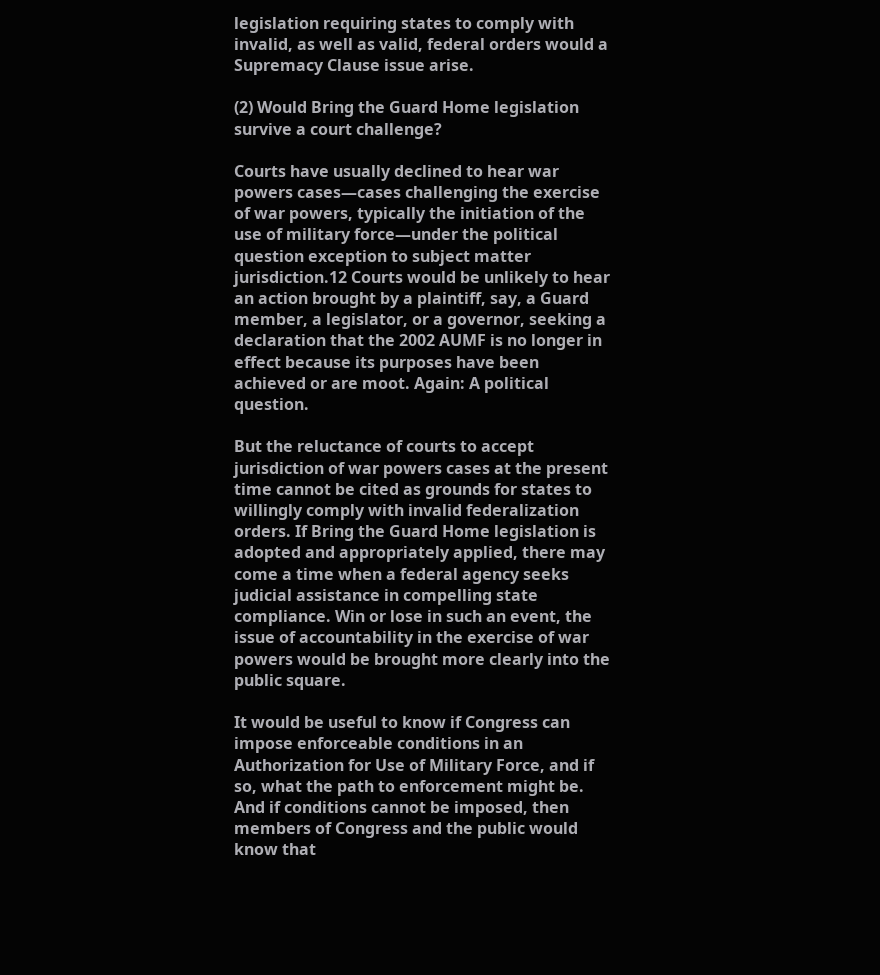legislation requiring states to comply with invalid, as well as valid, federal orders would a Supremacy Clause issue arise.

(2) Would Bring the Guard Home legislation survive a court challenge?

Courts have usually declined to hear war powers cases—cases challenging the exercise of war powers, typically the initiation of the use of military force—under the political question exception to subject matter jurisdiction.12 Courts would be unlikely to hear an action brought by a plaintiff, say, a Guard member, a legislator, or a governor, seeking a declaration that the 2002 AUMF is no longer in effect because its purposes have been achieved or are moot. Again: A political question.

But the reluctance of courts to accept jurisdiction of war powers cases at the present time cannot be cited as grounds for states to willingly comply with invalid federalization orders. If Bring the Guard Home legislation is adopted and appropriately applied, there may come a time when a federal agency seeks judicial assistance in compelling state compliance. Win or lose in such an event, the issue of accountability in the exercise of war powers would be brought more clearly into the public square.

It would be useful to know if Congress can impose enforceable conditions in an Authorization for Use of Military Force, and if so, what the path to enforcement might be. And if conditions cannot be imposed, then members of Congress and the public would know that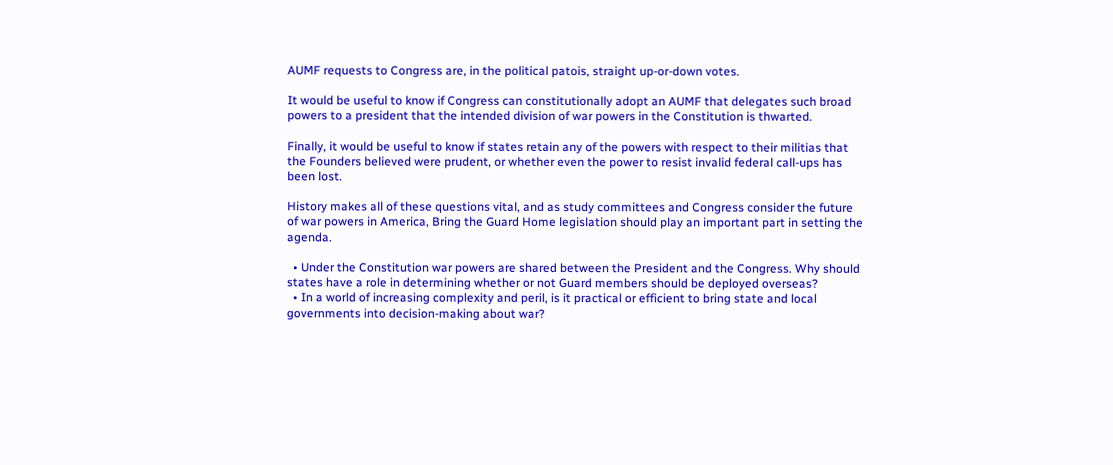AUMF requests to Congress are, in the political patois, straight up-or-down votes.

It would be useful to know if Congress can constitutionally adopt an AUMF that delegates such broad powers to a president that the intended division of war powers in the Constitution is thwarted.

Finally, it would be useful to know if states retain any of the powers with respect to their militias that the Founders believed were prudent, or whether even the power to resist invalid federal call-ups has been lost.

History makes all of these questions vital, and as study committees and Congress consider the future of war powers in America, Bring the Guard Home legislation should play an important part in setting the agenda.

  • Under the Constitution war powers are shared between the President and the Congress. Why should states have a role in determining whether or not Guard members should be deployed overseas?
  • In a world of increasing complexity and peril, is it practical or efficient to bring state and local governments into decision-making about war?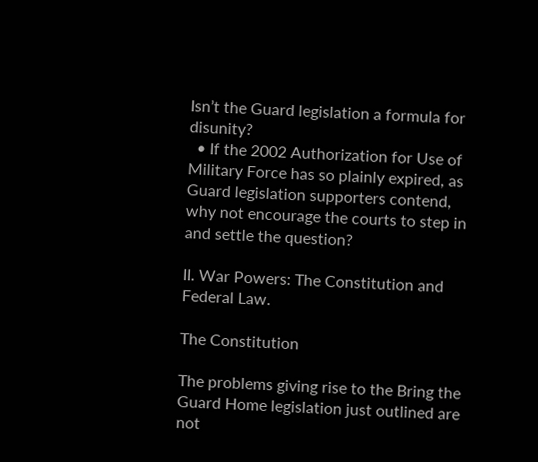Isn’t the Guard legislation a formula for disunity?
  • If the 2002 Authorization for Use of Military Force has so plainly expired, as Guard legislation supporters contend, why not encourage the courts to step in and settle the question?

II. War Powers: The Constitution and Federal Law.

The Constitution

The problems giving rise to the Bring the Guard Home legislation just outlined are not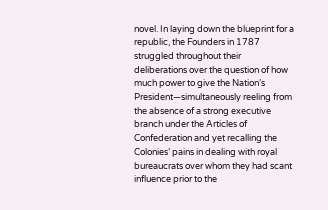novel. In laying down the blueprint for a republic, the Founders in 1787 struggled throughout their deliberations over the question of how much power to give the Nation’s President—simultaneously reeling from the absence of a strong executive branch under the Articles of Confederation and yet recalling the Colonies’ pains in dealing with royal bureaucrats over whom they had scant influence prior to the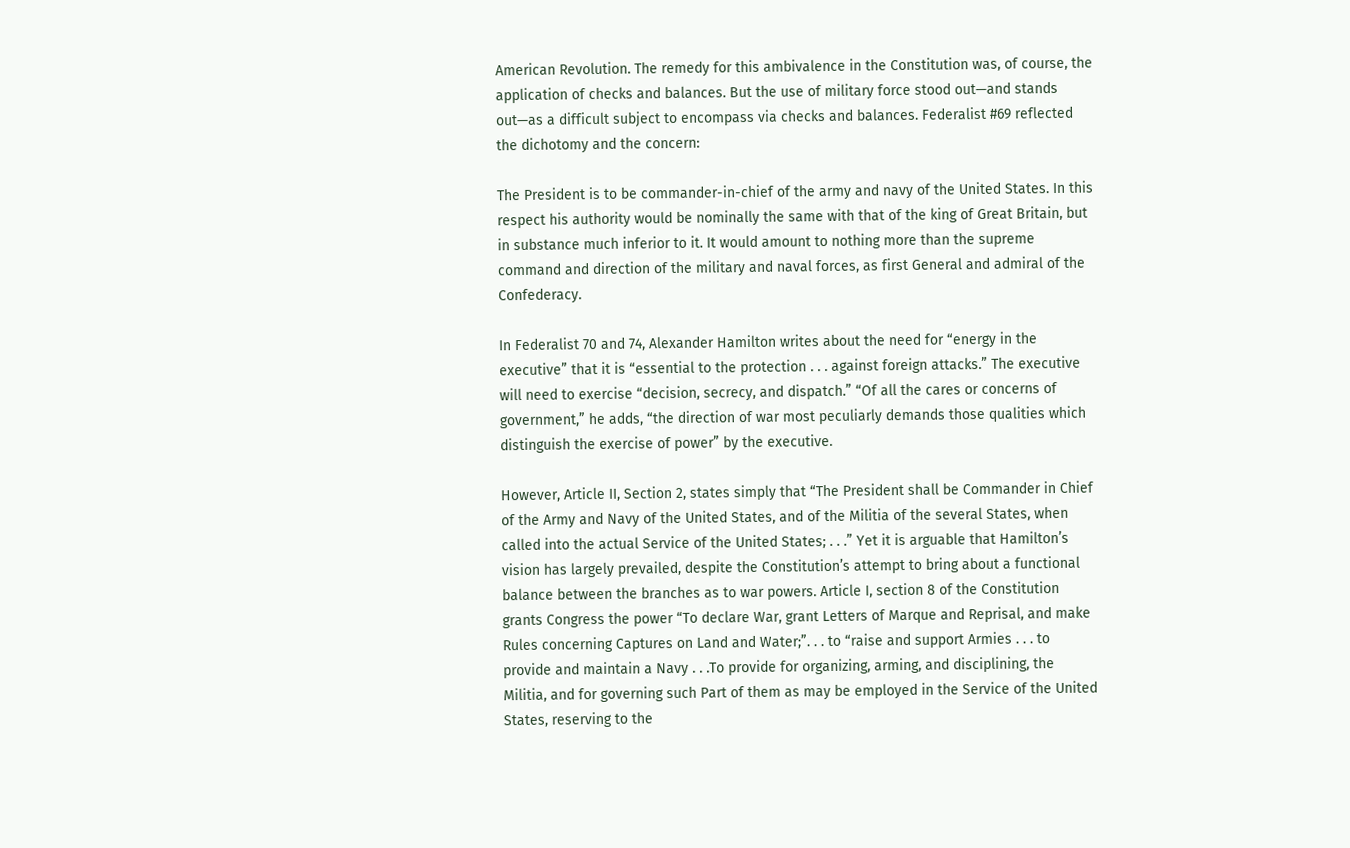American Revolution. The remedy for this ambivalence in the Constitution was, of course, the application of checks and balances. But the use of military force stood out—and stands out—as a difficult subject to encompass via checks and balances. Federalist #69 reflected the dichotomy and the concern:

The President is to be commander-in-chief of the army and navy of the United States. In this respect his authority would be nominally the same with that of the king of Great Britain, but in substance much inferior to it. It would amount to nothing more than the supreme command and direction of the military and naval forces, as first General and admiral of the Confederacy.

In Federalist 70 and 74, Alexander Hamilton writes about the need for “energy in the executive” that it is “essential to the protection . . . against foreign attacks.” The executive will need to exercise “decision, secrecy, and dispatch.” “Of all the cares or concerns of government,” he adds, “the direction of war most peculiarly demands those qualities which distinguish the exercise of power” by the executive.

However, Article II, Section 2, states simply that “The President shall be Commander in Chief of the Army and Navy of the United States, and of the Militia of the several States, when called into the actual Service of the United States; . . .” Yet it is arguable that Hamilton’s vision has largely prevailed, despite the Constitution’s attempt to bring about a functional balance between the branches as to war powers. Article I, section 8 of the Constitution grants Congress the power “To declare War, grant Letters of Marque and Reprisal, and make Rules concerning Captures on Land and Water;”. . . to “raise and support Armies . . . to provide and maintain a Navy . . .To provide for organizing, arming, and disciplining, the Militia, and for governing such Part of them as may be employed in the Service of the United States, reserving to the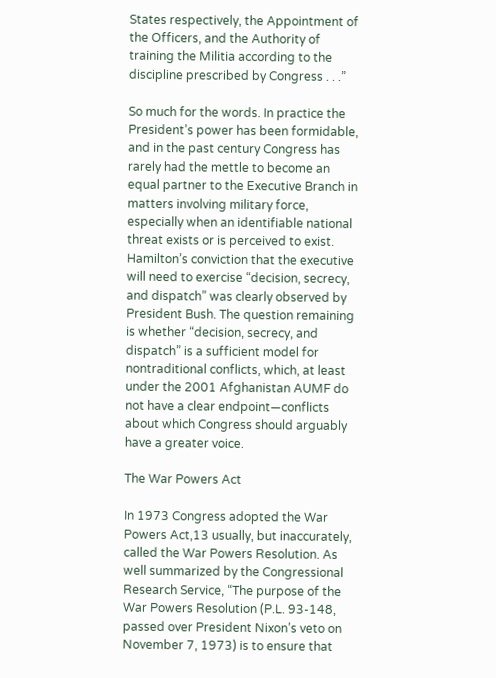States respectively, the Appointment of the Officers, and the Authority of training the Militia according to the discipline prescribed by Congress . . .”

So much for the words. In practice the President’s power has been formidable, and in the past century Congress has rarely had the mettle to become an equal partner to the Executive Branch in matters involving military force, especially when an identifiable national threat exists or is perceived to exist. Hamilton’s conviction that the executive will need to exercise “decision, secrecy, and dispatch” was clearly observed by President Bush. The question remaining is whether “decision, secrecy, and dispatch” is a sufficient model for nontraditional conflicts, which, at least under the 2001 Afghanistan AUMF do not have a clear endpoint—conflicts about which Congress should arguably have a greater voice.

The War Powers Act

In 1973 Congress adopted the War Powers Act,13 usually, but inaccurately, called the War Powers Resolution. As well summarized by the Congressional Research Service, “The purpose of the War Powers Resolution (P.L. 93-148, passed over President Nixon’s veto on November 7, 1973) is to ensure that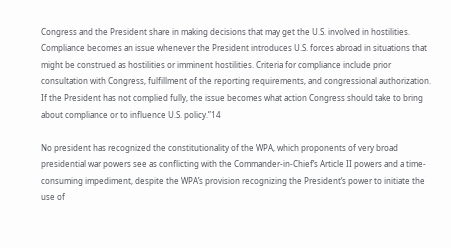Congress and the President share in making decisions that may get the U.S. involved in hostilities. Compliance becomes an issue whenever the President introduces U.S. forces abroad in situations that might be construed as hostilities or imminent hostilities. Criteria for compliance include prior consultation with Congress, fulfillment of the reporting requirements, and congressional authorization. If the President has not complied fully, the issue becomes what action Congress should take to bring about compliance or to influence U.S. policy.”14

No president has recognized the constitutionality of the WPA, which proponents of very broad presidential war powers see as conflicting with the Commander-in-Chief’s Article II powers and a time-consuming impediment, despite the WPA’s provision recognizing the President’s power to initiate the use of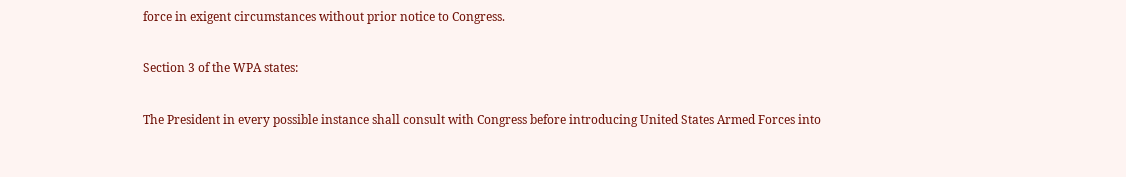force in exigent circumstances without prior notice to Congress.

Section 3 of the WPA states:

The President in every possible instance shall consult with Congress before introducing United States Armed Forces into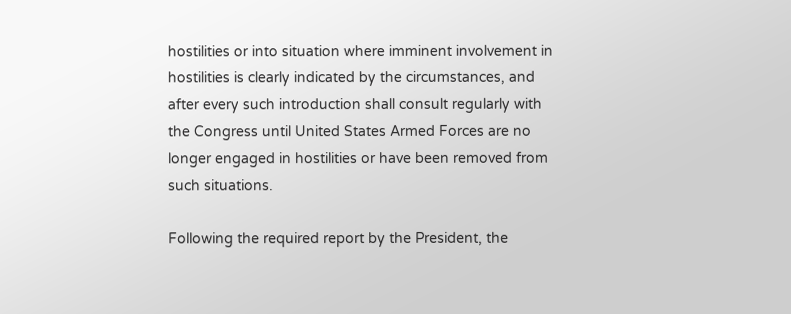hostilities or into situation where imminent involvement in hostilities is clearly indicated by the circumstances, and after every such introduction shall consult regularly with the Congress until United States Armed Forces are no longer engaged in hostilities or have been removed from such situations.

Following the required report by the President, the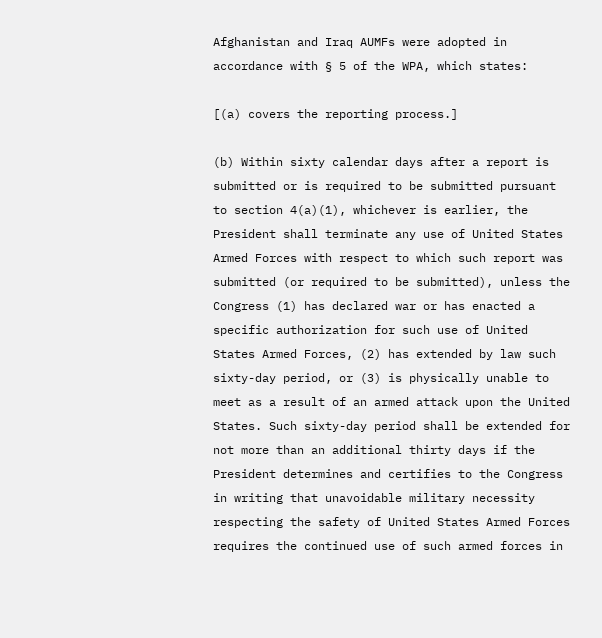Afghanistan and Iraq AUMFs were adopted in accordance with § 5 of the WPA, which states:

[(a) covers the reporting process.]

(b) Within sixty calendar days after a report is submitted or is required to be submitted pursuant to section 4(a)(1), whichever is earlier, the President shall terminate any use of United States Armed Forces with respect to which such report was submitted (or required to be submitted), unless the Congress (1) has declared war or has enacted a specific authorization for such use of United States Armed Forces, (2) has extended by law such sixty-day period, or (3) is physically unable to meet as a result of an armed attack upon the United States. Such sixty-day period shall be extended for not more than an additional thirty days if the President determines and certifies to the Congress in writing that unavoidable military necessity respecting the safety of United States Armed Forces requires the continued use of such armed forces in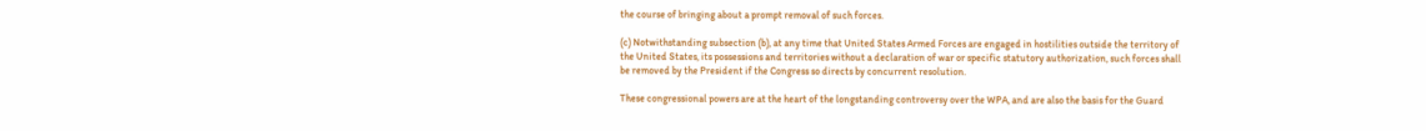the course of bringing about a prompt removal of such forces.

(c) Notwithstanding subsection (b), at any time that United States Armed Forces are engaged in hostilities outside the territory of the United States, its possessions and territories without a declaration of war or specific statutory authorization, such forces shall be removed by the President if the Congress so directs by concurrent resolution.

These congressional powers are at the heart of the longstanding controversy over the WPA, and are also the basis for the Guard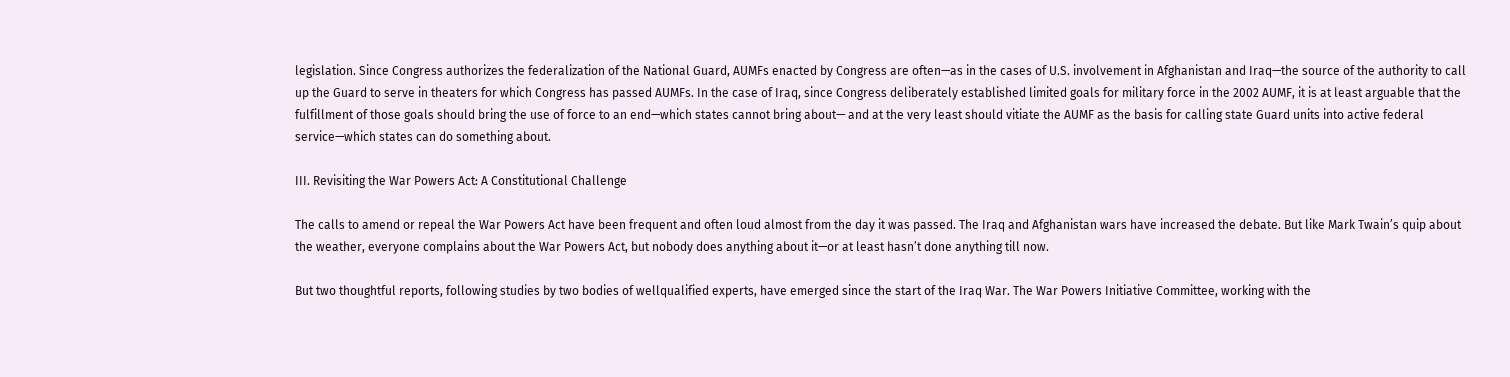legislation. Since Congress authorizes the federalization of the National Guard, AUMFs enacted by Congress are often—as in the cases of U.S. involvement in Afghanistan and Iraq—the source of the authority to call up the Guard to serve in theaters for which Congress has passed AUMFs. In the case of Iraq, since Congress deliberately established limited goals for military force in the 2002 AUMF, it is at least arguable that the fulfillment of those goals should bring the use of force to an end—which states cannot bring about— and at the very least should vitiate the AUMF as the basis for calling state Guard units into active federal service—which states can do something about.

III. Revisiting the War Powers Act: A Constitutional Challenge

The calls to amend or repeal the War Powers Act have been frequent and often loud almost from the day it was passed. The Iraq and Afghanistan wars have increased the debate. But like Mark Twain’s quip about the weather, everyone complains about the War Powers Act, but nobody does anything about it—or at least hasn’t done anything till now.

But two thoughtful reports, following studies by two bodies of wellqualified experts, have emerged since the start of the Iraq War. The War Powers Initiative Committee, working with the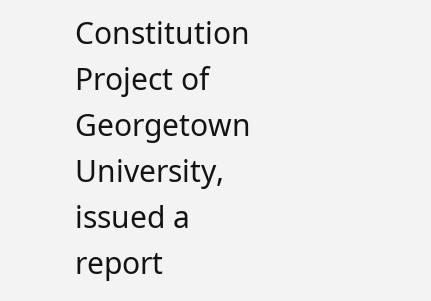Constitution Project of Georgetown University, issued a report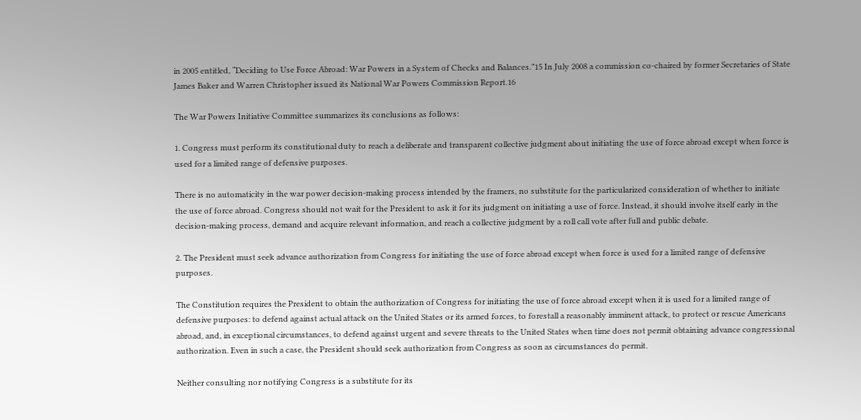in 2005 entitled, “Deciding to Use Force Abroad: War Powers in a System of Checks and Balances.”15 In July 2008 a commission co-chaired by former Secretaries of State James Baker and Warren Christopher issued its National War Powers Commission Report.16

The War Powers Initiative Committee summarizes its conclusions as follows:

1. Congress must perform its constitutional duty to reach a deliberate and transparent collective judgment about initiating the use of force abroad except when force is used for a limited range of defensive purposes.

There is no automaticity in the war power decision-making process intended by the framers, no substitute for the particularized consideration of whether to initiate the use of force abroad. Congress should not wait for the President to ask it for its judgment on initiating a use of force. Instead, it should involve itself early in the decision-making process, demand and acquire relevant information, and reach a collective judgment by a roll call vote after full and public debate.

2. The President must seek advance authorization from Congress for initiating the use of force abroad except when force is used for a limited range of defensive purposes.

The Constitution requires the President to obtain the authorization of Congress for initiating the use of force abroad except when it is used for a limited range of defensive purposes: to defend against actual attack on the United States or its armed forces, to forestall a reasonably imminent attack, to protect or rescue Americans abroad, and, in exceptional circumstances, to defend against urgent and severe threats to the United States when time does not permit obtaining advance congressional authorization. Even in such a case, the President should seek authorization from Congress as soon as circumstances do permit.

Neither consulting nor notifying Congress is a substitute for its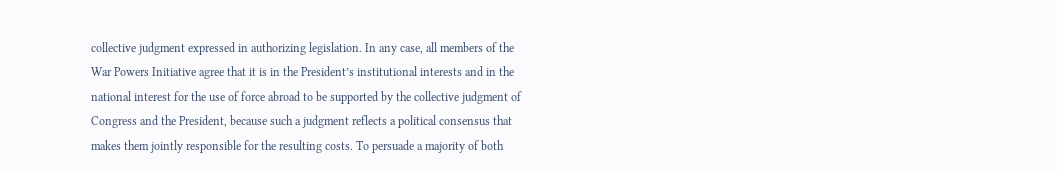collective judgment expressed in authorizing legislation. In any case, all members of the War Powers Initiative agree that it is in the President’s institutional interests and in the national interest for the use of force abroad to be supported by the collective judgment of Congress and the President, because such a judgment reflects a political consensus that makes them jointly responsible for the resulting costs. To persuade a majority of both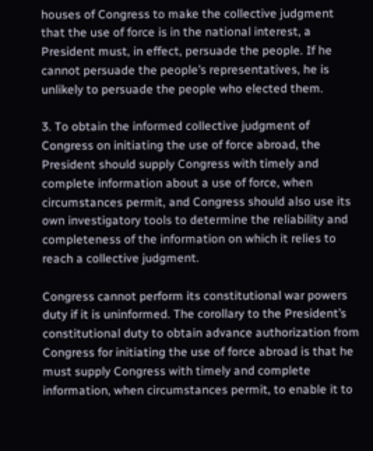houses of Congress to make the collective judgment that the use of force is in the national interest, a President must, in effect, persuade the people. If he cannot persuade the people’s representatives, he is unlikely to persuade the people who elected them.

3. To obtain the informed collective judgment of Congress on initiating the use of force abroad, the President should supply Congress with timely and complete information about a use of force, when circumstances permit, and Congress should also use its own investigatory tools to determine the reliability and completeness of the information on which it relies to reach a collective judgment.

Congress cannot perform its constitutional war powers duty if it is uninformed. The corollary to the President’s constitutional duty to obtain advance authorization from Congress for initiating the use of force abroad is that he must supply Congress with timely and complete information, when circumstances permit, to enable it to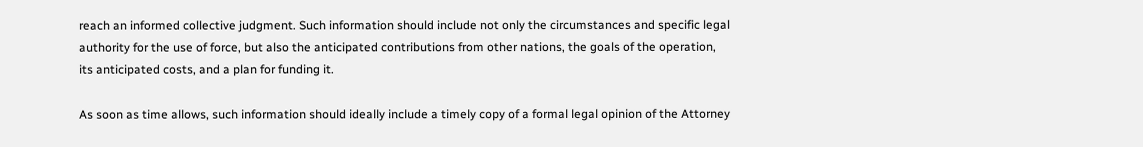reach an informed collective judgment. Such information should include not only the circumstances and specific legal authority for the use of force, but also the anticipated contributions from other nations, the goals of the operation, its anticipated costs, and a plan for funding it.

As soon as time allows, such information should ideally include a timely copy of a formal legal opinion of the Attorney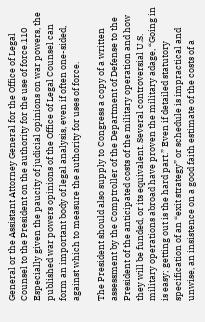General or the Assistant Attorney General for the Office of Legal Counsel to the President on the authority for the use of force.110 Especially given the paucity of judicial opinions on war powers, the published war powers opinions of the Office of Legal Counsel can form an important body of legal analysis, even if often one-sided, against which to measure the authority for uses of force.

The President should also supply to Congress a copy of a written assessment by the Comptroller of the Department of Defense to the President of the anticipated costs of the military operation and how they will be funded, or its equivalent. Several controversial U.S. military operations abroad have proven the military adage, “Going in is easy; getting out is the hard part.” Even if detailed statutory specification of an “exit strategy” or schedule is impractical and unwise, an insistence on a good faith estimate of the costs of a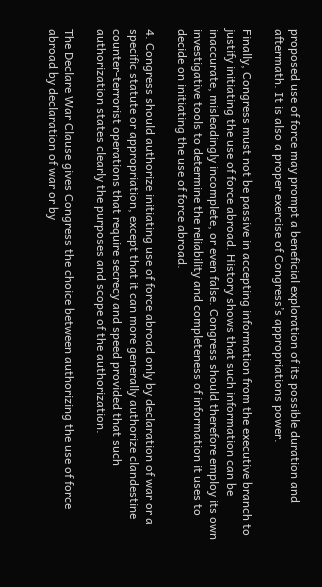proposed use of force may prompt a beneficial exploration of its possible duration and aftermath. It is also a proper exercise of Congress’s appropriations power.

Finally, Congress must not be passive in accepting information from the executive branch to justify initiating the use of force abroad. History shows that such information can be inaccurate, misleadingly incomplete, or even false. Congress should therefore employ its own investigative tools to determine the reliability and completeness of information it uses to decide on initiating the use of force abroad.

4. Congress should authorize initiating use of force abroad only by declaration of war or a specific statute or appropriation, except that it can more generally authorize clandestine counter-terrorist operations that require secrecy and speed provided that such authorization states clearly the purposes and scope of the authorization.

The Declare War Clause gives Congress the choice between authorizing the use of force abroad by declaration of war or by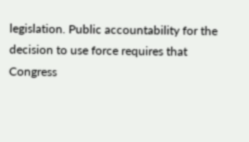legislation. Public accountability for the decision to use force requires that Congress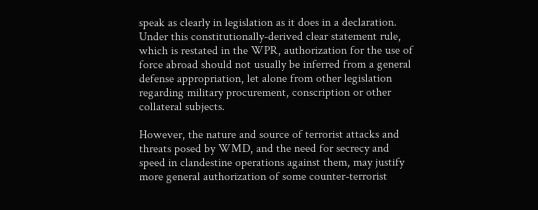speak as clearly in legislation as it does in a declaration. Under this constitutionally-derived clear statement rule, which is restated in the WPR, authorization for the use of force abroad should not usually be inferred from a general defense appropriation, let alone from other legislation regarding military procurement, conscription or other collateral subjects.

However, the nature and source of terrorist attacks and threats posed by WMD, and the need for secrecy and speed in clandestine operations against them, may justify more general authorization of some counter-terrorist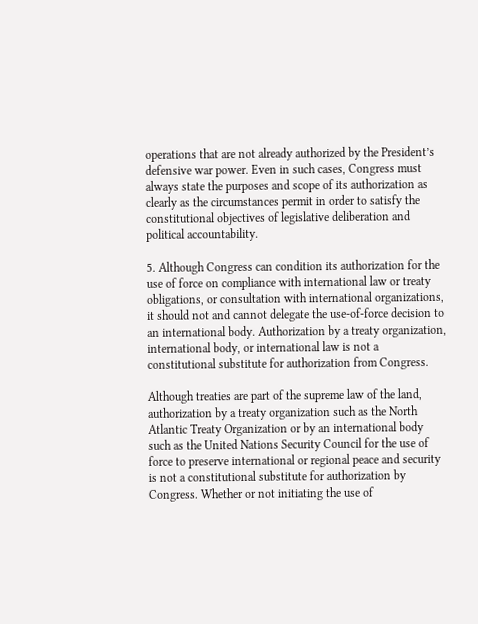operations that are not already authorized by the President’s defensive war power. Even in such cases, Congress must always state the purposes and scope of its authorization as clearly as the circumstances permit in order to satisfy the constitutional objectives of legislative deliberation and political accountability.

5. Although Congress can condition its authorization for the use of force on compliance with international law or treaty obligations, or consultation with international organizations, it should not and cannot delegate the use-of-force decision to an international body. Authorization by a treaty organization, international body, or international law is not a constitutional substitute for authorization from Congress.

Although treaties are part of the supreme law of the land, authorization by a treaty organization such as the North Atlantic Treaty Organization or by an international body such as the United Nations Security Council for the use of force to preserve international or regional peace and security is not a constitutional substitute for authorization by Congress. Whether or not initiating the use of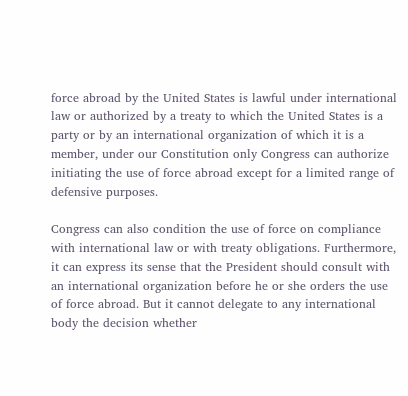force abroad by the United States is lawful under international law or authorized by a treaty to which the United States is a party or by an international organization of which it is a member, under our Constitution only Congress can authorize initiating the use of force abroad except for a limited range of defensive purposes.

Congress can also condition the use of force on compliance with international law or with treaty obligations. Furthermore, it can express its sense that the President should consult with an international organization before he or she orders the use of force abroad. But it cannot delegate to any international body the decision whether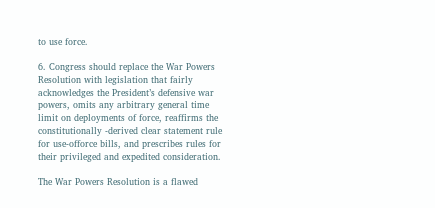to use force.

6. Congress should replace the War Powers Resolution with legislation that fairly acknowledges the President’s defensive war powers, omits any arbitrary general time limit on deployments of force, reaffirms the constitutionally -derived clear statement rule for use-offorce bills, and prescribes rules for their privileged and expedited consideration.

The War Powers Resolution is a flawed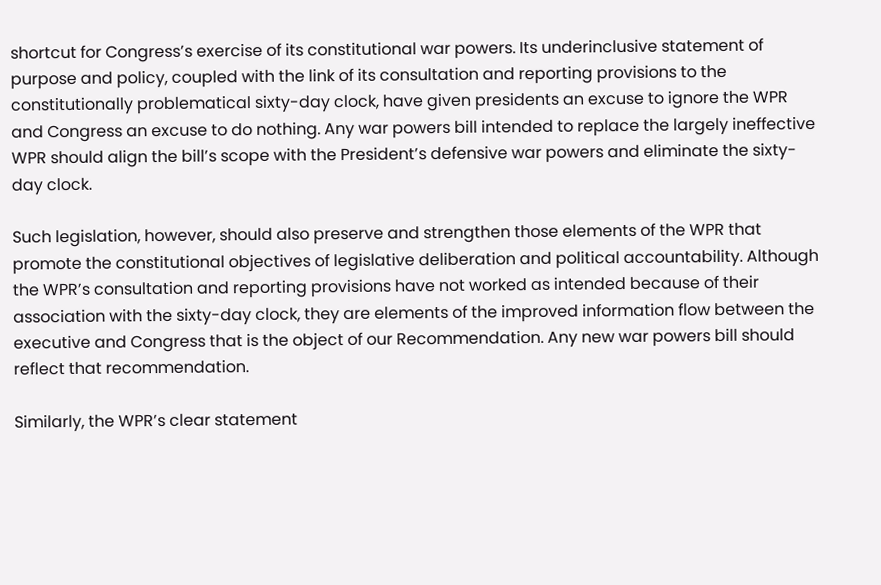shortcut for Congress’s exercise of its constitutional war powers. Its underinclusive statement of purpose and policy, coupled with the link of its consultation and reporting provisions to the constitutionally problematical sixty-day clock, have given presidents an excuse to ignore the WPR and Congress an excuse to do nothing. Any war powers bill intended to replace the largely ineffective WPR should align the bill’s scope with the President’s defensive war powers and eliminate the sixty-day clock.

Such legislation, however, should also preserve and strengthen those elements of the WPR that promote the constitutional objectives of legislative deliberation and political accountability. Although the WPR’s consultation and reporting provisions have not worked as intended because of their association with the sixty-day clock, they are elements of the improved information flow between the executive and Congress that is the object of our Recommendation. Any new war powers bill should reflect that recommendation.

Similarly, the WPR’s clear statement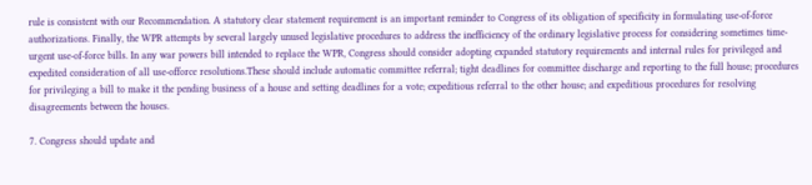rule is consistent with our Recommendation. A statutory clear statement requirement is an important reminder to Congress of its obligation of specificity in formulating use-of-force authorizations. Finally, the WPR attempts by several largely unused legislative procedures to address the inefficiency of the ordinary legislative process for considering sometimes time-urgent use-of-force bills. In any war powers bill intended to replace the WPR, Congress should consider adopting expanded statutory requirements and internal rules for privileged and expedited consideration of all use-offorce resolutions.These should include automatic committee referral; tight deadlines for committee discharge and reporting to the full house; procedures for privileging a bill to make it the pending business of a house and setting deadlines for a vote; expeditious referral to the other house; and expeditious procedures for resolving disagreements between the houses.

7. Congress should update and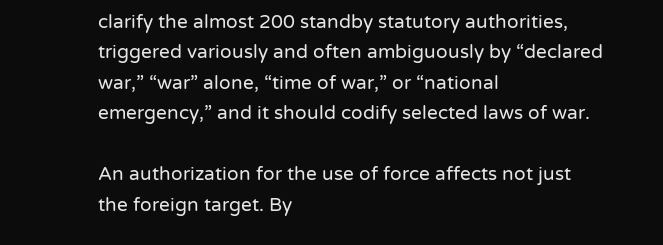clarify the almost 200 standby statutory authorities, triggered variously and often ambiguously by “declared war,” “war” alone, “time of war,” or “national emergency,” and it should codify selected laws of war.

An authorization for the use of force affects not just the foreign target. By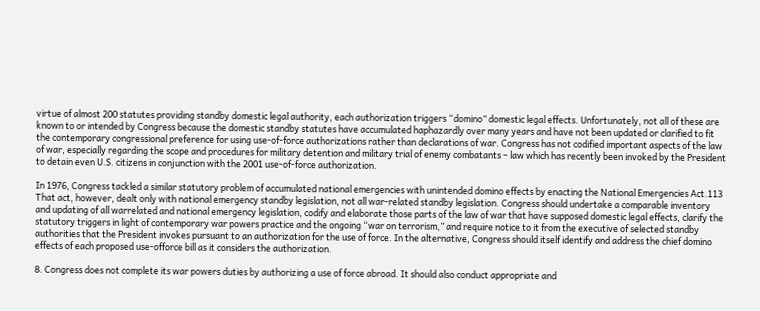virtue of almost 200 statutes providing standby domestic legal authority, each authorization triggers “domino” domestic legal effects. Unfortunately, not all of these are known to or intended by Congress because the domestic standby statutes have accumulated haphazardly over many years and have not been updated or clarified to fit the contemporary congressional preference for using use-of-force authorizations rather than declarations of war. Congress has not codified important aspects of the law of war, especially regarding the scope and procedures for military detention and military trial of enemy combatants – law which has recently been invoked by the President to detain even U.S. citizens in conjunction with the 2001 use-of-force authorization.

In 1976, Congress tackled a similar statutory problem of accumulated national emergencies with unintended domino effects by enacting the National Emergencies Act.113 That act, however, dealt only with national emergency standby legislation, not all war-related standby legislation. Congress should undertake a comparable inventory and updating of all warrelated and national emergency legislation, codify and elaborate those parts of the law of war that have supposed domestic legal effects, clarify the statutory triggers in light of contemporary war powers practice and the ongoing “war on terrorism,” and require notice to it from the executive of selected standby authorities that the President invokes pursuant to an authorization for the use of force. In the alternative, Congress should itself identify and address the chief domino effects of each proposed use-offorce bill as it considers the authorization.

8. Congress does not complete its war powers duties by authorizing a use of force abroad. It should also conduct appropriate and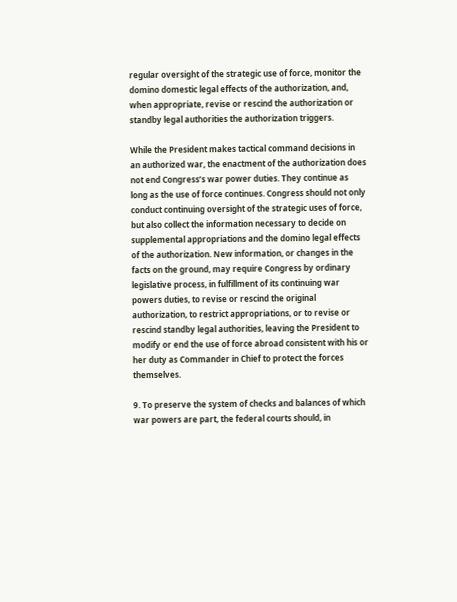regular oversight of the strategic use of force, monitor the domino domestic legal effects of the authorization, and, when appropriate, revise or rescind the authorization or standby legal authorities the authorization triggers.

While the President makes tactical command decisions in an authorized war, the enactment of the authorization does not end Congress’s war power duties. They continue as long as the use of force continues. Congress should not only conduct continuing oversight of the strategic uses of force, but also collect the information necessary to decide on supplemental appropriations and the domino legal effects of the authorization. New information, or changes in the facts on the ground, may require Congress by ordinary legislative process, in fulfillment of its continuing war powers duties, to revise or rescind the original authorization, to restrict appropriations, or to revise or rescind standby legal authorities, leaving the President to modify or end the use of force abroad consistent with his or her duty as Commander in Chief to protect the forces themselves.

9. To preserve the system of checks and balances of which war powers are part, the federal courts should, in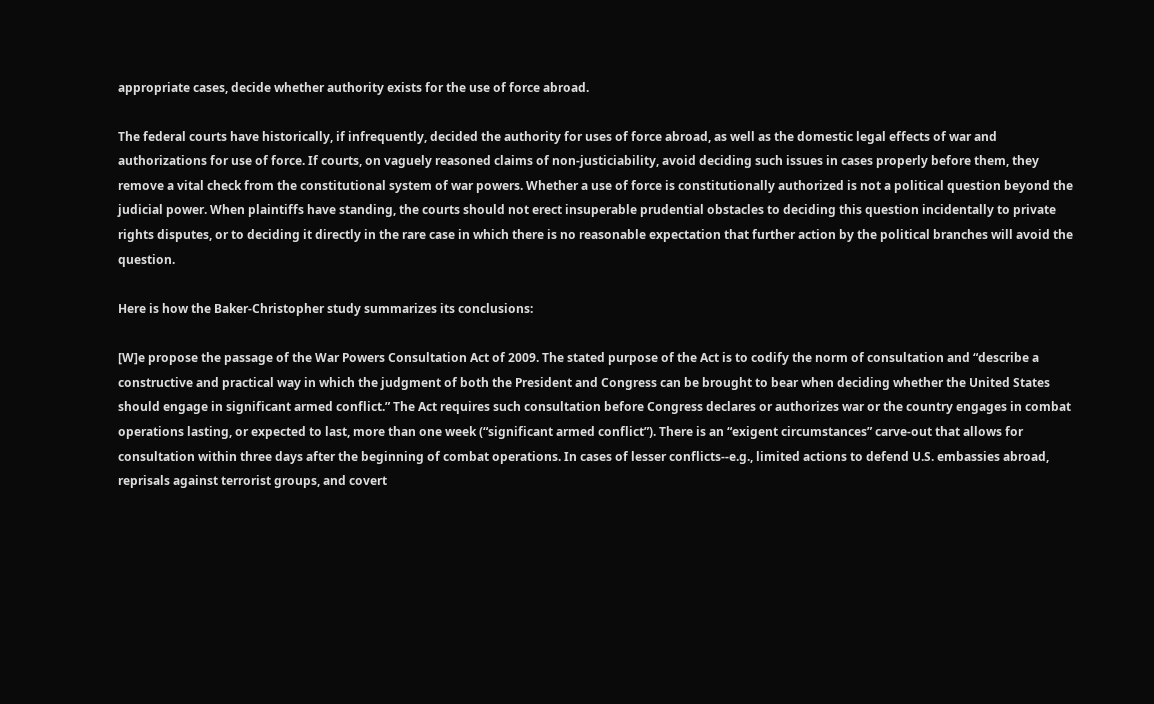appropriate cases, decide whether authority exists for the use of force abroad.

The federal courts have historically, if infrequently, decided the authority for uses of force abroad, as well as the domestic legal effects of war and authorizations for use of force. If courts, on vaguely reasoned claims of non-justiciability, avoid deciding such issues in cases properly before them, they remove a vital check from the constitutional system of war powers. Whether a use of force is constitutionally authorized is not a political question beyond the judicial power. When plaintiffs have standing, the courts should not erect insuperable prudential obstacles to deciding this question incidentally to private rights disputes, or to deciding it directly in the rare case in which there is no reasonable expectation that further action by the political branches will avoid the question.

Here is how the Baker-Christopher study summarizes its conclusions:

[W]e propose the passage of the War Powers Consultation Act of 2009. The stated purpose of the Act is to codify the norm of consultation and “describe a constructive and practical way in which the judgment of both the President and Congress can be brought to bear when deciding whether the United States should engage in significant armed conflict.” The Act requires such consultation before Congress declares or authorizes war or the country engages in combat operations lasting, or expected to last, more than one week (“significant armed conflict”). There is an “exigent circumstances” carve-out that allows for consultation within three days after the beginning of combat operations. In cases of lesser conflicts--e.g., limited actions to defend U.S. embassies abroad, reprisals against terrorist groups, and covert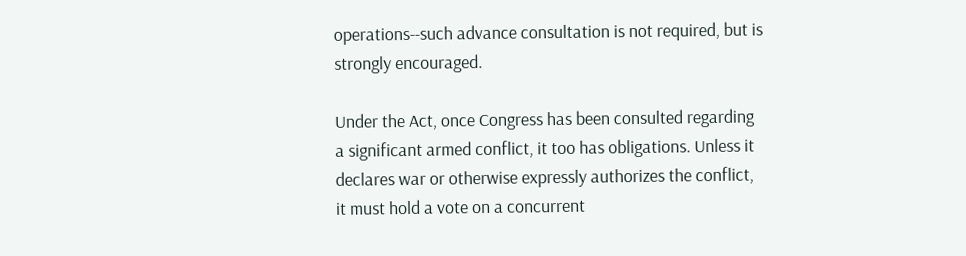operations--such advance consultation is not required, but is strongly encouraged.

Under the Act, once Congress has been consulted regarding a significant armed conflict, it too has obligations. Unless it declares war or otherwise expressly authorizes the conflict, it must hold a vote on a concurrent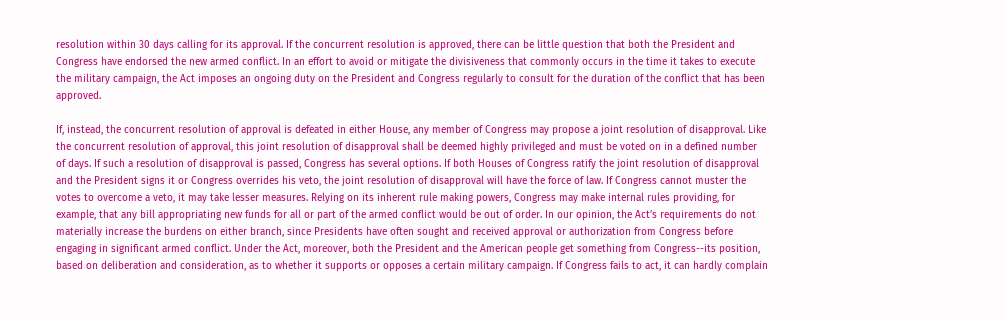resolution within 30 days calling for its approval. If the concurrent resolution is approved, there can be little question that both the President and Congress have endorsed the new armed conflict. In an effort to avoid or mitigate the divisiveness that commonly occurs in the time it takes to execute the military campaign, the Act imposes an ongoing duty on the President and Congress regularly to consult for the duration of the conflict that has been approved.

If, instead, the concurrent resolution of approval is defeated in either House, any member of Congress may propose a joint resolution of disapproval. Like the concurrent resolution of approval, this joint resolution of disapproval shall be deemed highly privileged and must be voted on in a defined number of days. If such a resolution of disapproval is passed, Congress has several options. If both Houses of Congress ratify the joint resolution of disapproval and the President signs it or Congress overrides his veto, the joint resolution of disapproval will have the force of law. If Congress cannot muster the votes to overcome a veto, it may take lesser measures. Relying on its inherent rule making powers, Congress may make internal rules providing, for example, that any bill appropriating new funds for all or part of the armed conflict would be out of order. In our opinion, the Act’s requirements do not materially increase the burdens on either branch, since Presidents have often sought and received approval or authorization from Congress before engaging in significant armed conflict. Under the Act, moreover, both the President and the American people get something from Congress--its position, based on deliberation and consideration, as to whether it supports or opposes a certain military campaign. If Congress fails to act, it can hardly complain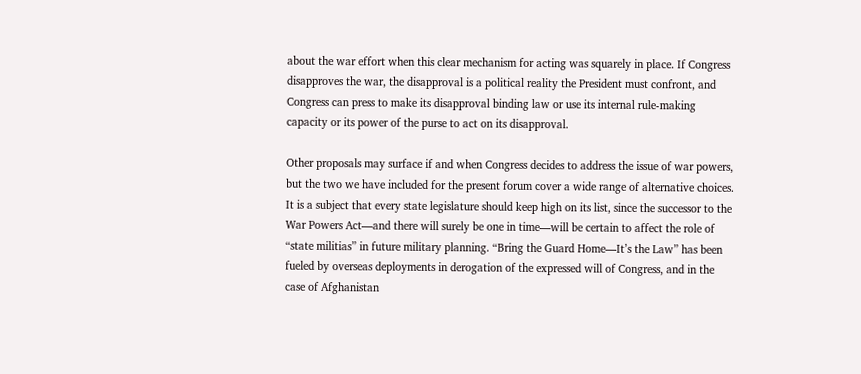about the war effort when this clear mechanism for acting was squarely in place. If Congress disapproves the war, the disapproval is a political reality the President must confront, and Congress can press to make its disapproval binding law or use its internal rule-making capacity or its power of the purse to act on its disapproval.

Other proposals may surface if and when Congress decides to address the issue of war powers, but the two we have included for the present forum cover a wide range of alternative choices. It is a subject that every state legislature should keep high on its list, since the successor to the War Powers Act—and there will surely be one in time—will be certain to affect the role of “state militias” in future military planning. “Bring the Guard Home—It’s the Law” has been fueled by overseas deployments in derogation of the expressed will of Congress, and in the case of Afghanistan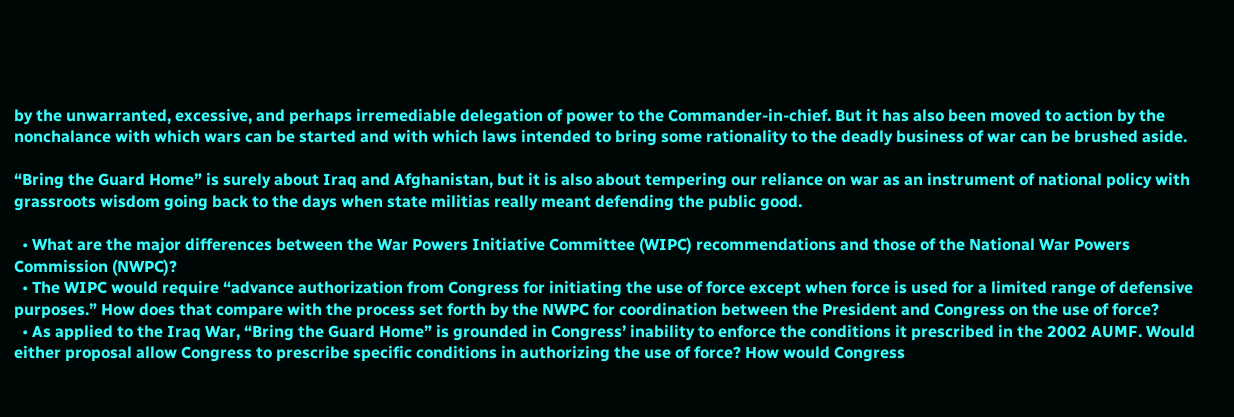by the unwarranted, excessive, and perhaps irremediable delegation of power to the Commander-in-chief. But it has also been moved to action by the nonchalance with which wars can be started and with which laws intended to bring some rationality to the deadly business of war can be brushed aside.

“Bring the Guard Home” is surely about Iraq and Afghanistan, but it is also about tempering our reliance on war as an instrument of national policy with grassroots wisdom going back to the days when state militias really meant defending the public good.

  • What are the major differences between the War Powers Initiative Committee (WIPC) recommendations and those of the National War Powers Commission (NWPC)?
  • The WIPC would require “advance authorization from Congress for initiating the use of force except when force is used for a limited range of defensive purposes.” How does that compare with the process set forth by the NWPC for coordination between the President and Congress on the use of force?
  • As applied to the Iraq War, “Bring the Guard Home” is grounded in Congress’ inability to enforce the conditions it prescribed in the 2002 AUMF. Would either proposal allow Congress to prescribe specific conditions in authorizing the use of force? How would Congress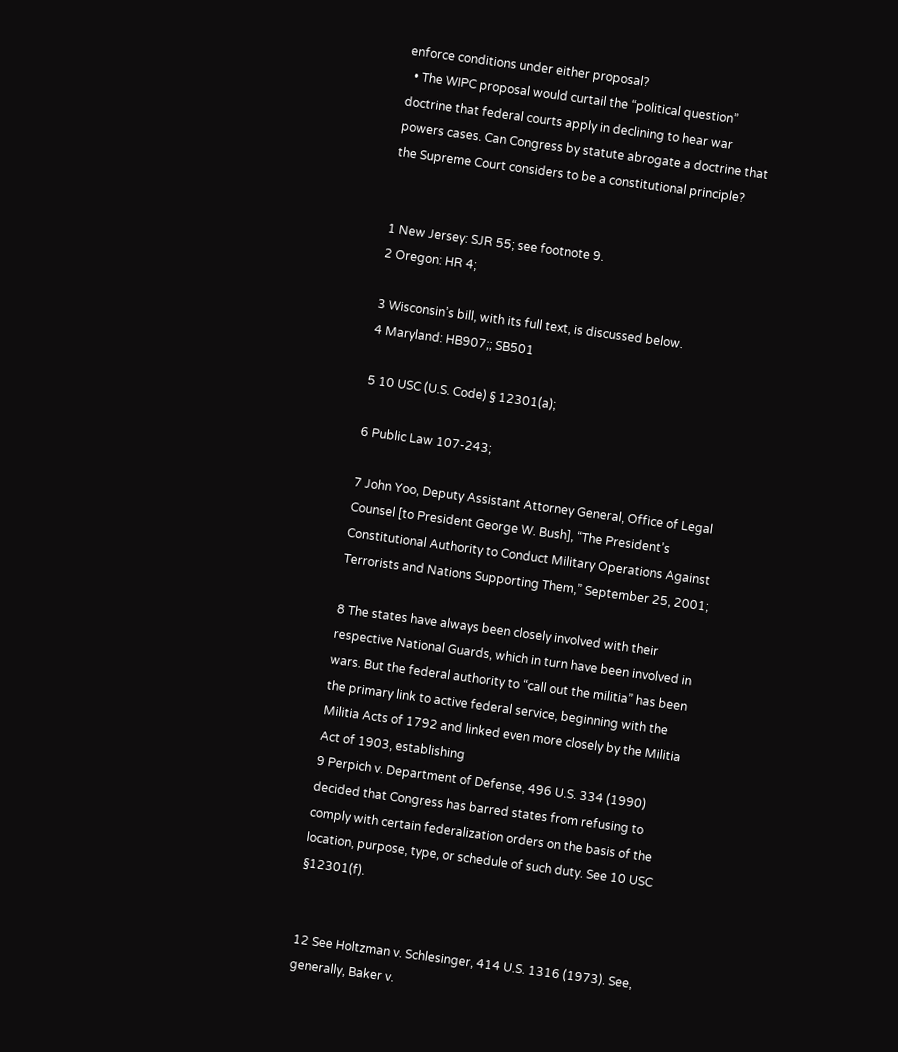enforce conditions under either proposal?
  • The WIPC proposal would curtail the “political question” doctrine that federal courts apply in declining to hear war powers cases. Can Congress by statute abrogate a doctrine that the Supreme Court considers to be a constitutional principle?


1 New Jersey: SJR 55; see footnote 9.
2 Oregon: HR 4;

3 Wisconsin’s bill, with its full text, is discussed below.
4 Maryland: HB907;; SB501

5 10 USC (U.S. Code) § 12301(a);

6 Public Law 107-243;

7 John Yoo, Deputy Assistant Attorney General, Office of Legal Counsel [to President George W. Bush], “The President’s Constitutional Authority to Conduct Military Operations Against Terrorists and Nations Supporting Them,” September 25, 2001;

8 The states have always been closely involved with their respective National Guards, which in turn have been involved in wars. But the federal authority to “call out the militia” has been the primary link to active federal service, beginning with the Militia Acts of 1792 and linked even more closely by the Militia Act of 1903, establishing
9 Perpich v. Department of Defense, 496 U.S. 334 (1990) decided that Congress has barred states from refusing to comply with certain federalization orders on the basis of the location, purpose, type, or schedule of such duty. See 10 USC §12301(f).


12 See Holtzman v. Schlesinger, 414 U.S. 1316 (1973). See, generally, Baker v.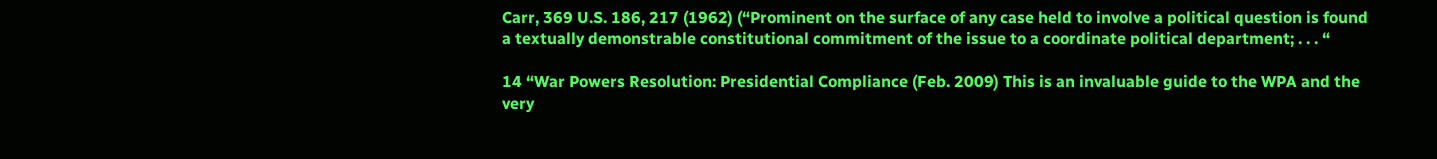Carr, 369 U.S. 186, 217 (1962) (“Prominent on the surface of any case held to involve a political question is found a textually demonstrable constitutional commitment of the issue to a coordinate political department; . . . “

14 “War Powers Resolution: Presidential Compliance (Feb. 2009) This is an invaluable guide to the WPA and the very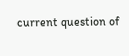current question of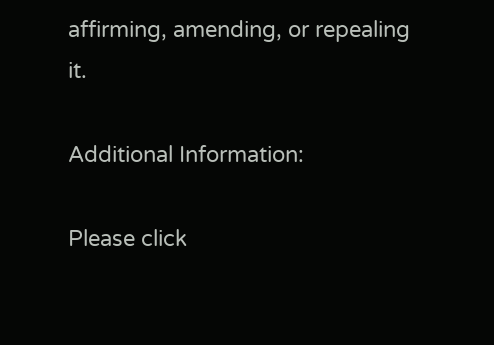affirming, amending, or repealing it.

Additional Information:

Please click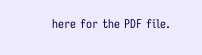here for the PDF file.